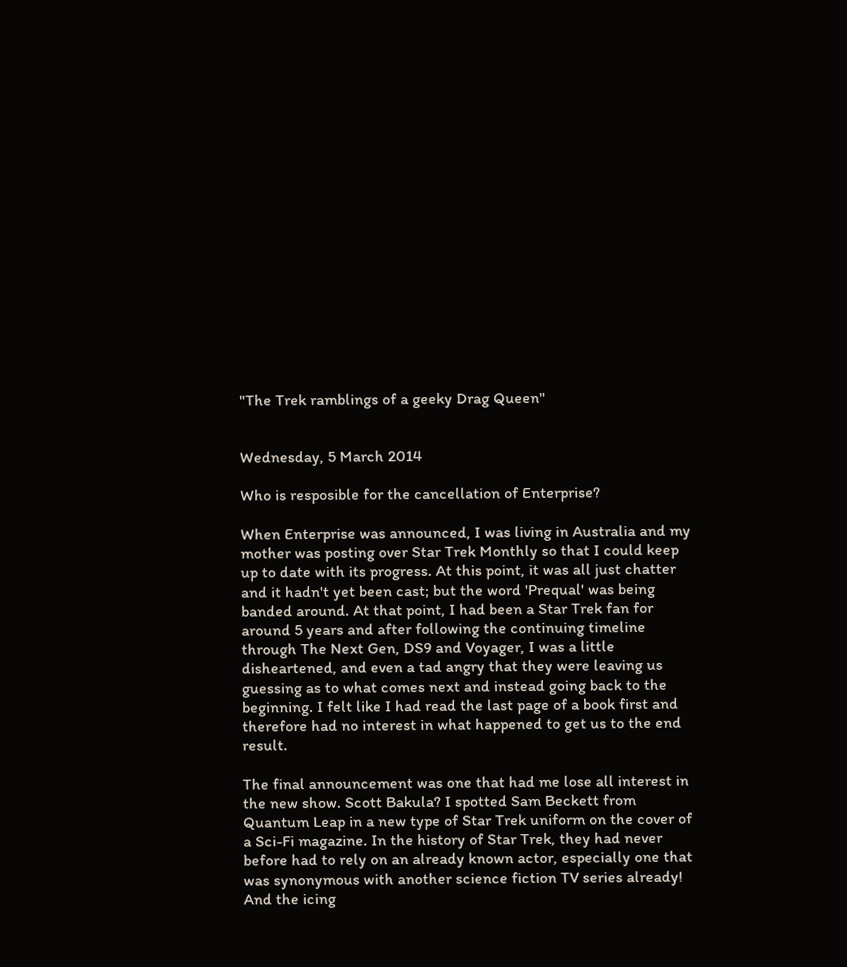"The Trek ramblings of a geeky Drag Queen"


Wednesday, 5 March 2014

Who is resposible for the cancellation of Enterprise?

When Enterprise was announced, I was living in Australia and my mother was posting over Star Trek Monthly so that I could keep up to date with its progress. At this point, it was all just chatter and it hadn't yet been cast; but the word 'Prequal' was being banded around. At that point, I had been a Star Trek fan for around 5 years and after following the continuing timeline through The Next Gen, DS9 and Voyager, I was a little disheartened, and even a tad angry that they were leaving us guessing as to what comes next and instead going back to the beginning. I felt like I had read the last page of a book first and therefore had no interest in what happened to get us to the end result.

The final announcement was one that had me lose all interest in the new show. Scott Bakula? I spotted Sam Beckett from Quantum Leap in a new type of Star Trek uniform on the cover of a Sci-Fi magazine. In the history of Star Trek, they had never before had to rely on an already known actor, especially one that was synonymous with another science fiction TV series already! And the icing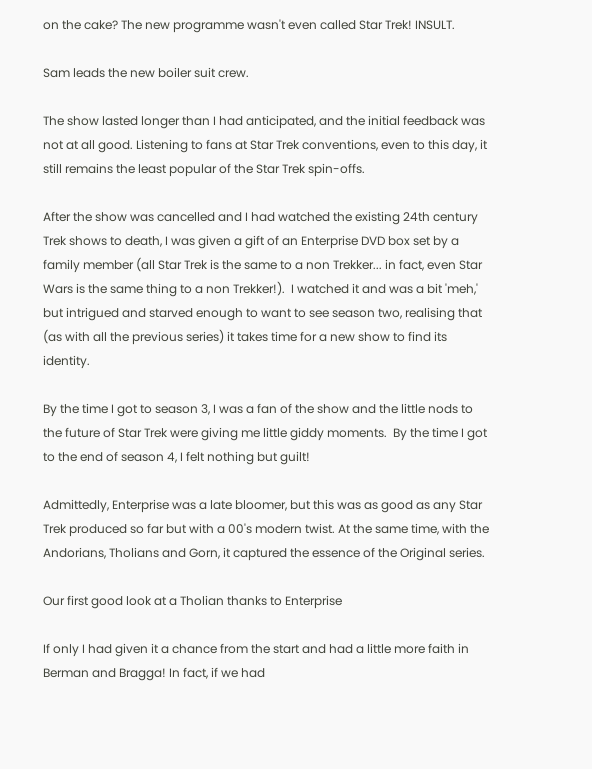on the cake? The new programme wasn't even called Star Trek! INSULT.

Sam leads the new boiler suit crew.

The show lasted longer than I had anticipated, and the initial feedback was not at all good. Listening to fans at Star Trek conventions, even to this day, it still remains the least popular of the Star Trek spin-offs.

After the show was cancelled and I had watched the existing 24th century Trek shows to death, I was given a gift of an Enterprise DVD box set by a family member (all Star Trek is the same to a non Trekker... in fact, even Star Wars is the same thing to a non Trekker!).  I watched it and was a bit 'meh,' but intrigued and starved enough to want to see season two, realising that (as with all the previous series) it takes time for a new show to find its identity.

By the time I got to season 3, I was a fan of the show and the little nods to the future of Star Trek were giving me little giddy moments.  By the time I got to the end of season 4, I felt nothing but guilt!

Admittedly, Enterprise was a late bloomer, but this was as good as any Star Trek produced so far but with a 00's modern twist. At the same time, with the Andorians, Tholians and Gorn, it captured the essence of the Original series.

Our first good look at a Tholian thanks to Enterprise

If only I had given it a chance from the start and had a little more faith in Berman and Bragga! In fact, if we had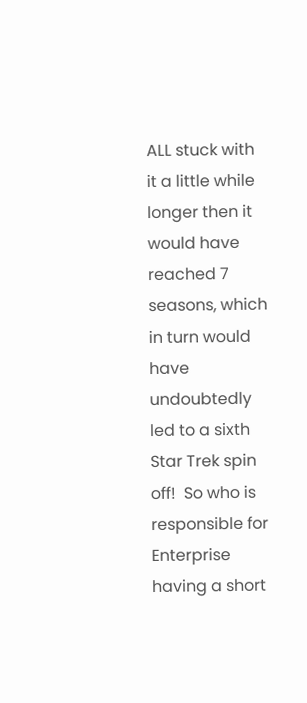ALL stuck with it a little while longer then it would have reached 7 seasons, which in turn would have undoubtedly led to a sixth Star Trek spin off!  So who is responsible for Enterprise having a short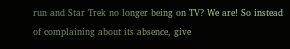run and Star Trek no longer being on TV? We are! So instead of complaining about its absence, give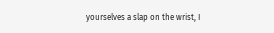yourselves a slap on the wrist, I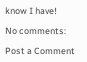know I have!

No comments:

Post a Comment